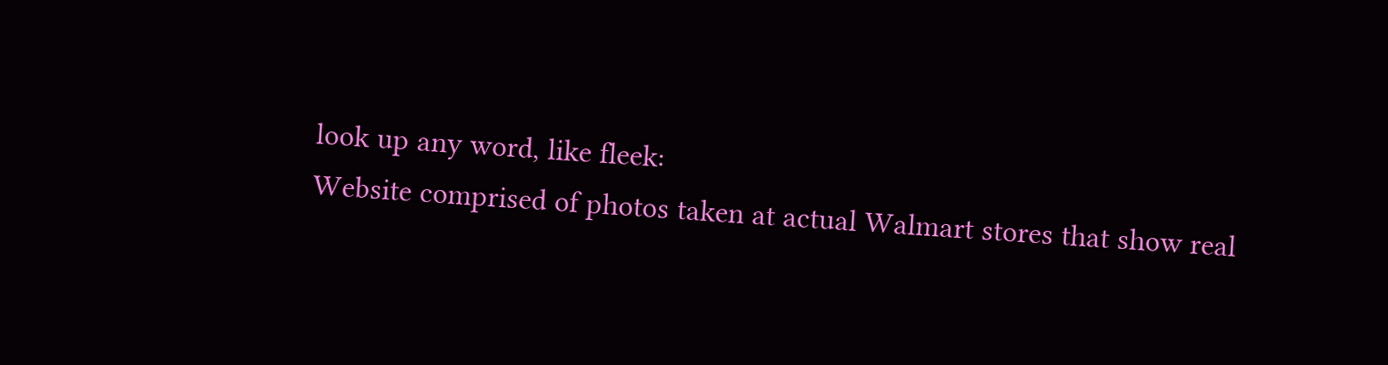look up any word, like fleek:
Website comprised of photos taken at actual Walmart stores that show real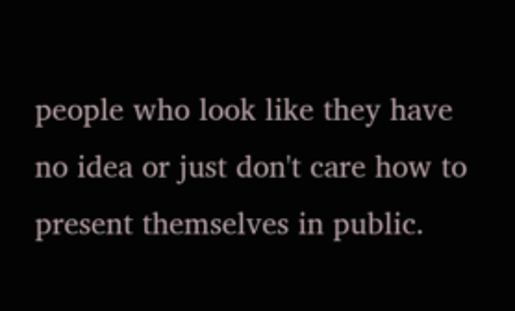people who look like they have no idea or just don't care how to present themselves in public.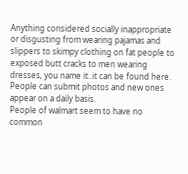Anything considered socially inappropriate or disgusting from wearing pajamas and slippers to skimpy clothing on fat people to exposed butt cracks to men wearing dresses, you name it..it can be found here. People can submit photos and new ones appear on a daily basis.
People of walmart seem to have no common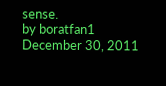sense.
by boratfan1 December 30, 2011